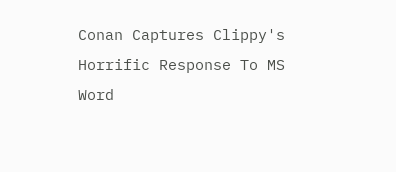Conan Captures Clippy's Horrific Response To MS Word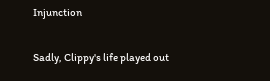Injunction

Sadly, Clippy's life played out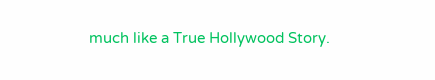much like a True Hollywood Story.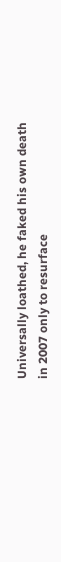Universally loathed, he faked his own death in 2007 only to resurface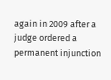again in 2009 after a judge ordered a permanent injunction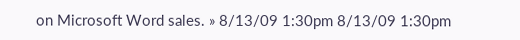on Microsoft Word sales. » 8/13/09 1:30pm 8/13/09 1:30pm